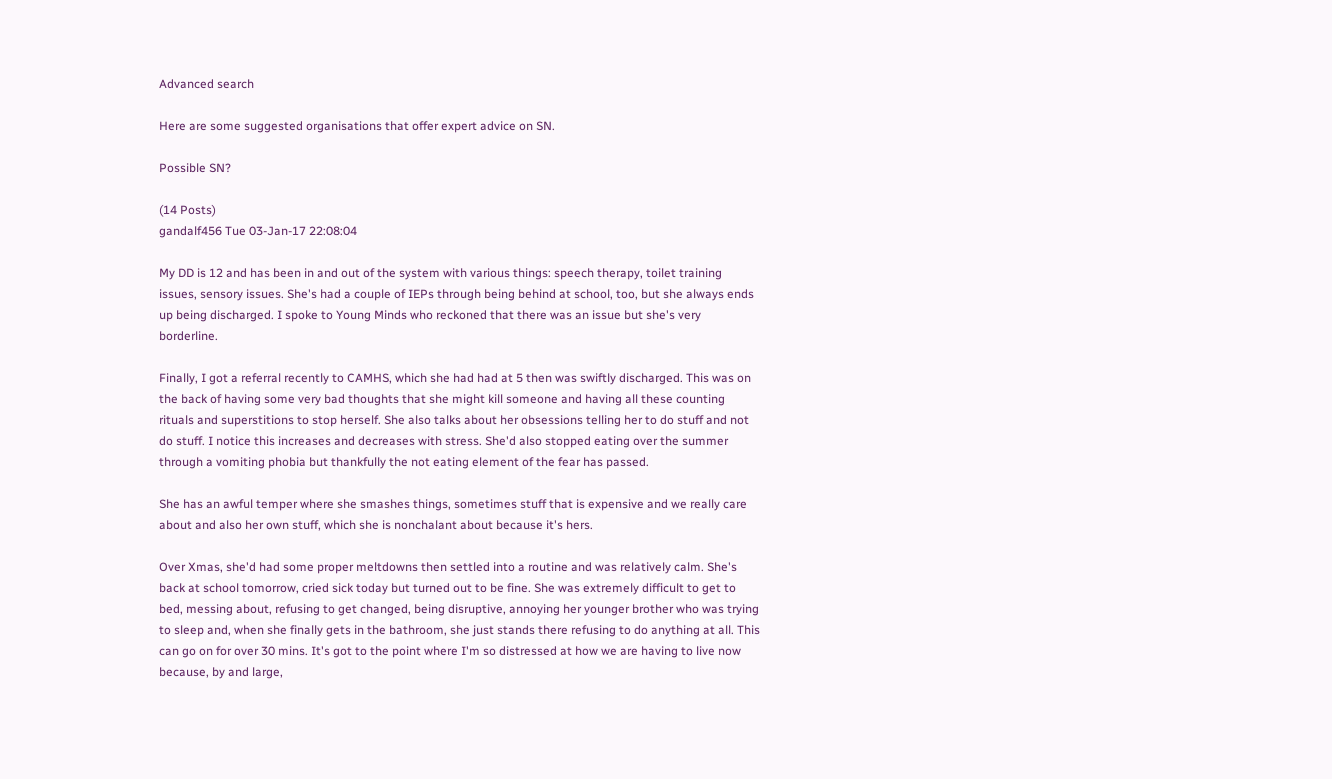Advanced search

Here are some suggested organisations that offer expert advice on SN.

Possible SN?

(14 Posts)
gandalf456 Tue 03-Jan-17 22:08:04

My DD is 12 and has been in and out of the system with various things: speech therapy, toilet training issues, sensory issues. She's had a couple of IEPs through being behind at school, too, but she always ends up being discharged. I spoke to Young Minds who reckoned that there was an issue but she's very borderline.

Finally, I got a referral recently to CAMHS, which she had had at 5 then was swiftly discharged. This was on the back of having some very bad thoughts that she might kill someone and having all these counting rituals and superstitions to stop herself. She also talks about her obsessions telling her to do stuff and not do stuff. I notice this increases and decreases with stress. She'd also stopped eating over the summer through a vomiting phobia but thankfully the not eating element of the fear has passed.

She has an awful temper where she smashes things, sometimes stuff that is expensive and we really care about and also her own stuff, which she is nonchalant about because it's hers.

Over Xmas, she'd had some proper meltdowns then settled into a routine and was relatively calm. She's back at school tomorrow, cried sick today but turned out to be fine. She was extremely difficult to get to bed, messing about, refusing to get changed, being disruptive, annoying her younger brother who was trying to sleep and, when she finally gets in the bathroom, she just stands there refusing to do anything at all. This can go on for over 30 mins. It's got to the point where I'm so distressed at how we are having to live now because, by and large,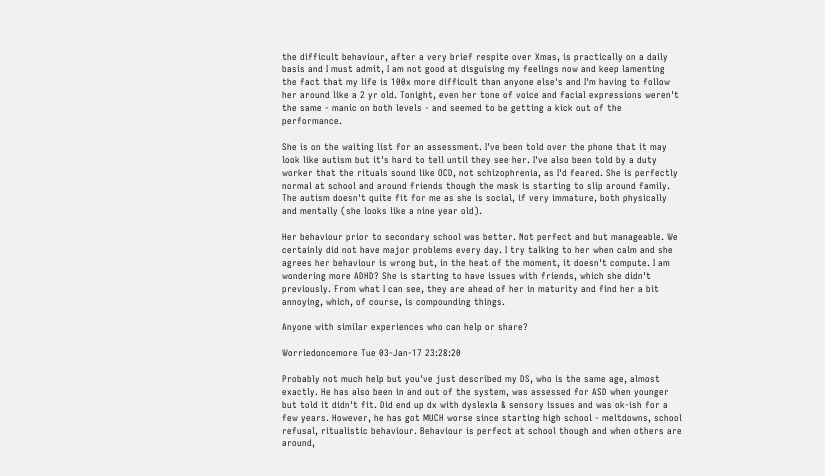the difficult behaviour, after a very brief respite over Xmas, is practically on a daily basis and I must admit, I am not good at disguising my feelings now and keep lamenting the fact that my life is 100x more difficult than anyone else's and I'm having to follow her around like a 2 yr old. Tonight, even her tone of voice and facial expressions weren't the same - manic on both levels - and seemed to be getting a kick out of the performance.

She is on the waiting list for an assessment. I've been told over the phone that it may look like autism but it's hard to tell until they see her. I've also been told by a duty worker that the rituals sound like OCD, not schizophrenia, as I'd feared. She is perfectly normal at school and around friends though the mask is starting to slip around family. The autism doesn't quite fit for me as she is social, if very immature, both physically and mentally (she looks like a nine year old).

Her behaviour prior to secondary school was better. Not perfect and but manageable. We certainly did not have major problems every day. I try talking to her when calm and she agrees her behaviour is wrong but, in the heat of the moment, it doesn't compute. I am wondering more ADHD? She is starting to have issues with friends, which she didn't previously. From what I can see, they are ahead of her in maturity and find her a bit annoying, which, of course, is compounding things.

Anyone with similar experiences who can help or share?

Worriedoncemore Tue 03-Jan-17 23:28:20

Probably not much help but you've just described my DS, who is the same age, almost exactly. He has also been in and out of the system, was assessed for ASD when younger but told it didn't fit. Did end up dx with dyslexia & sensory issues and was ok-ish for a few years. However, he has got MUCH worse since starting high school - meltdowns, school refusal, ritualistic behaviour. Behaviour is perfect at school though and when others are around,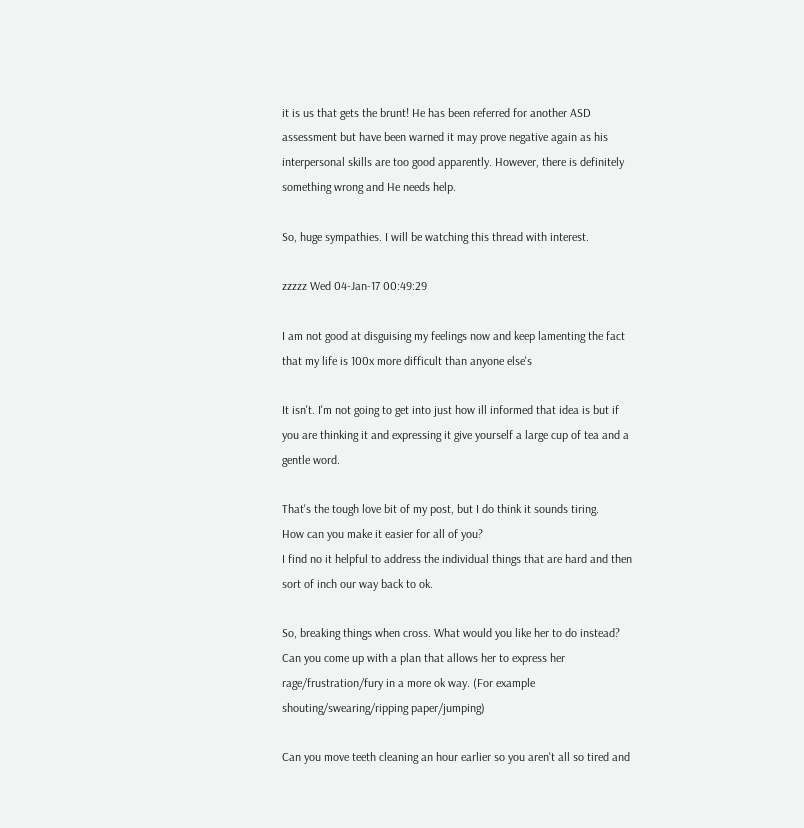it is us that gets the brunt! He has been referred for another ASD assessment but have been warned it may prove negative again as his interpersonal skills are too good apparently. However, there is definitely something wrong and He needs help.

So, huge sympathies. I will be watching this thread with interest.

zzzzz Wed 04-Jan-17 00:49:29

I am not good at disguising my feelings now and keep lamenting the fact that my life is 100x more difficult than anyone else's

It isn't. I'm not going to get into just how ill informed that idea is but if you are thinking it and expressing it give yourself a large cup of tea and a gentle word.

That's the tough love bit of my post, but I do think it sounds tiring.
How can you make it easier for all of you?
I find no it helpful to address the individual things that are hard and then sort of inch our way back to ok.

So, breaking things when cross. What would you like her to do instead? Can you come up with a plan that allows her to express her rage/frustration/fury in a more ok way. (For example shouting/swearing/ripping paper/jumping)

Can you move teeth cleaning an hour earlier so you aren't all so tired and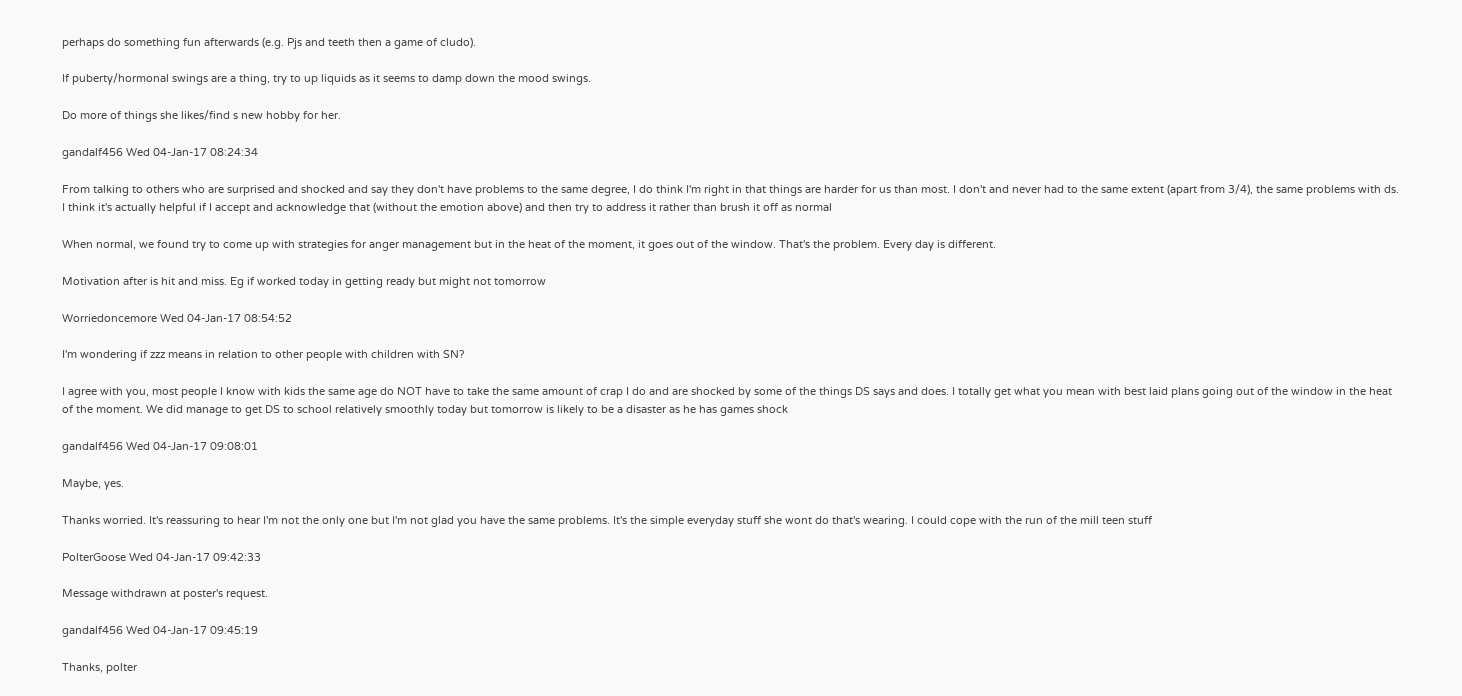perhaps do something fun afterwards (e.g. Pjs and teeth then a game of cludo).

If puberty/hormonal swings are a thing, try to up liquids as it seems to damp down the mood swings.

Do more of things she likes/find s new hobby for her.

gandalf456 Wed 04-Jan-17 08:24:34

From talking to others who are surprised and shocked and say they don't have problems to the same degree, I do think I'm right in that things are harder for us than most. I don't and never had to the same extent (apart from 3/4), the same problems with ds. I think it's actually helpful if I accept and acknowledge that (without the emotion above) and then try to address it rather than brush it off as normal

When normal, we found try to come up with strategies for anger management but in the heat of the moment, it goes out of the window. That's the problem. Every day is different.

Motivation after is hit and miss. Eg if worked today in getting ready but might not tomorrow

Worriedoncemore Wed 04-Jan-17 08:54:52

I'm wondering if zzz means in relation to other people with children with SN?

I agree with you, most people I know with kids the same age do NOT have to take the same amount of crap I do and are shocked by some of the things DS says and does. I totally get what you mean with best laid plans going out of the window in the heat of the moment. We did manage to get DS to school relatively smoothly today but tomorrow is likely to be a disaster as he has games shock

gandalf456 Wed 04-Jan-17 09:08:01

Maybe, yes.

Thanks worried. It's reassuring to hear I'm not the only one but I'm not glad you have the same problems. It's the simple everyday stuff she wont do that's wearing. I could cope with the run of the mill teen stuff

PolterGoose Wed 04-Jan-17 09:42:33

Message withdrawn at poster's request.

gandalf456 Wed 04-Jan-17 09:45:19

Thanks, polter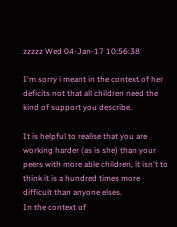zzzzz Wed 04-Jan-17 10:56:38

I'm sorry i meant in the context of her deficits not that all children need the kind of support you describe.

It is helpful to realise that you are working harder (as is she) than your peers with more able children, it isn't to think it is a hundred times more difficult than anyone elses.
In the context of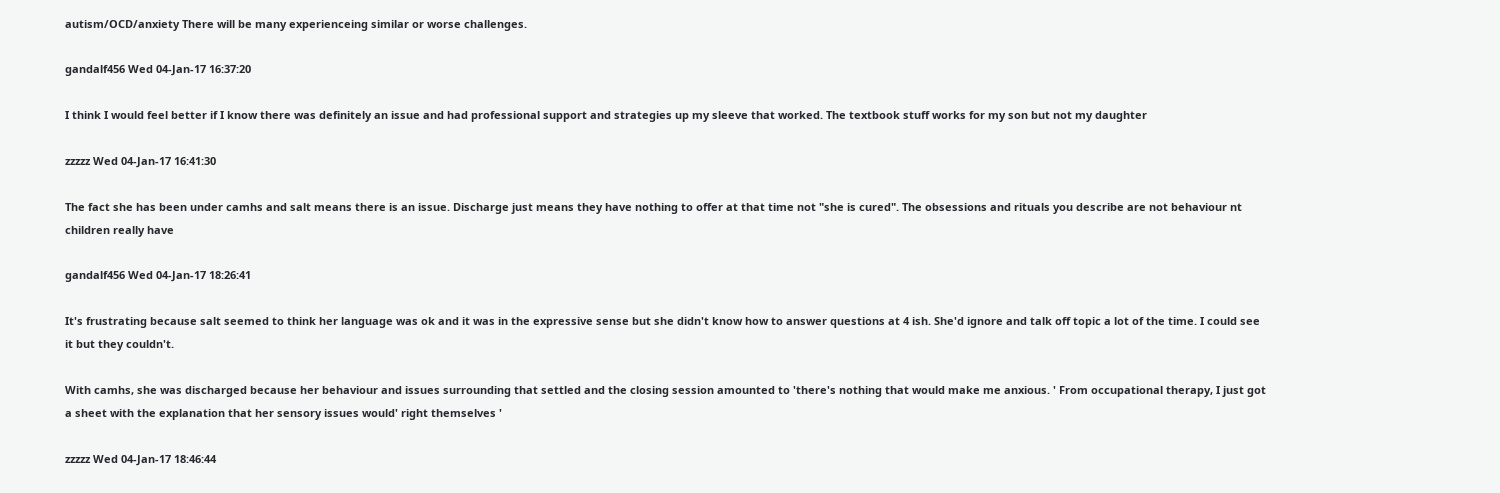autism/OCD/anxiety There will be many experienceing similar or worse challenges.

gandalf456 Wed 04-Jan-17 16:37:20

I think I would feel better if I know there was definitely an issue and had professional support and strategies up my sleeve that worked. The textbook stuff works for my son but not my daughter

zzzzz Wed 04-Jan-17 16:41:30

The fact she has been under camhs and salt means there is an issue. Discharge just means they have nothing to offer at that time not "she is cured". The obsessions and rituals you describe are not behaviour nt children really have

gandalf456 Wed 04-Jan-17 18:26:41

It's frustrating because salt seemed to think her language was ok and it was in the expressive sense but she didn't know how to answer questions at 4 ish. She'd ignore and talk off topic a lot of the time. I could see it but they couldn't.

With camhs, she was discharged because her behaviour and issues surrounding that settled and the closing session amounted to 'there's nothing that would make me anxious. ' From occupational therapy, I just got a sheet with the explanation that her sensory issues would' right themselves '

zzzzz Wed 04-Jan-17 18:46:44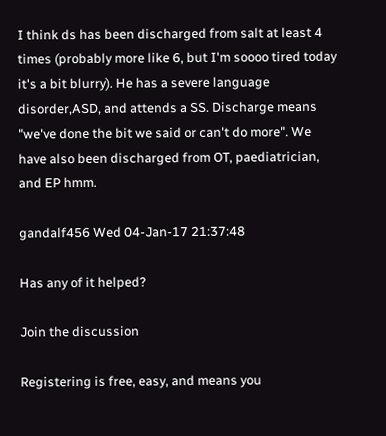I think ds has been discharged from salt at least 4 times (probably more like 6, but I'm soooo tired today it's a bit blurry). He has a severe language disorder,ASD, and attends a SS. Discharge means "we've done the bit we said or can't do more". We have also been discharged from OT, paediatrician, and EP hmm.

gandalf456 Wed 04-Jan-17 21:37:48

Has any of it helped?

Join the discussion

Registering is free, easy, and means you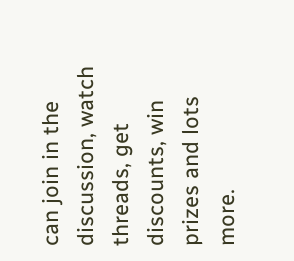can join in the discussion, watch threads, get discounts, win prizes and lots more.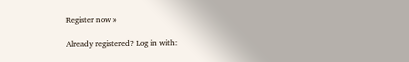Register now »

Already registered? Log in with: